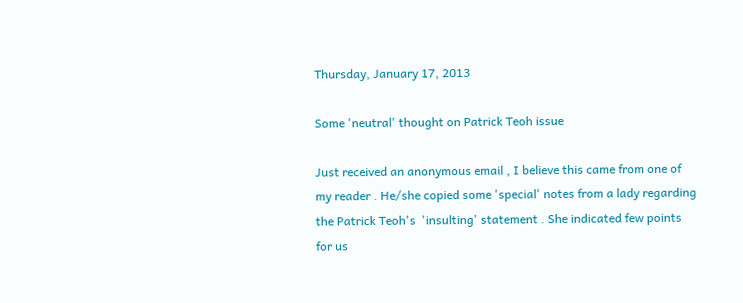Thursday, January 17, 2013

Some 'neutral' thought on Patrick Teoh issue

Just received an anonymous email , I believe this came from one of my reader . He/she copied some 'special' notes from a lady regarding the Patrick Teoh's  'insulting' statement . She indicated few points for us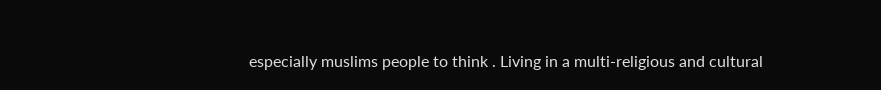especially muslims people to think . Living in a multi-religious and cultural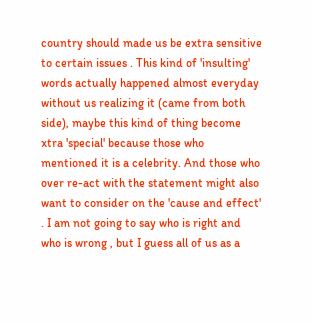country should made us be extra sensitive to certain issues . This kind of 'insulting' words actually happened almost everyday without us realizing it (came from both side), maybe this kind of thing become xtra 'special' because those who mentioned it is a celebrity. And those who over re-act with the statement might also want to consider on the 'cause and effect' . I am not going to say who is right and who is wrong , but I guess all of us as a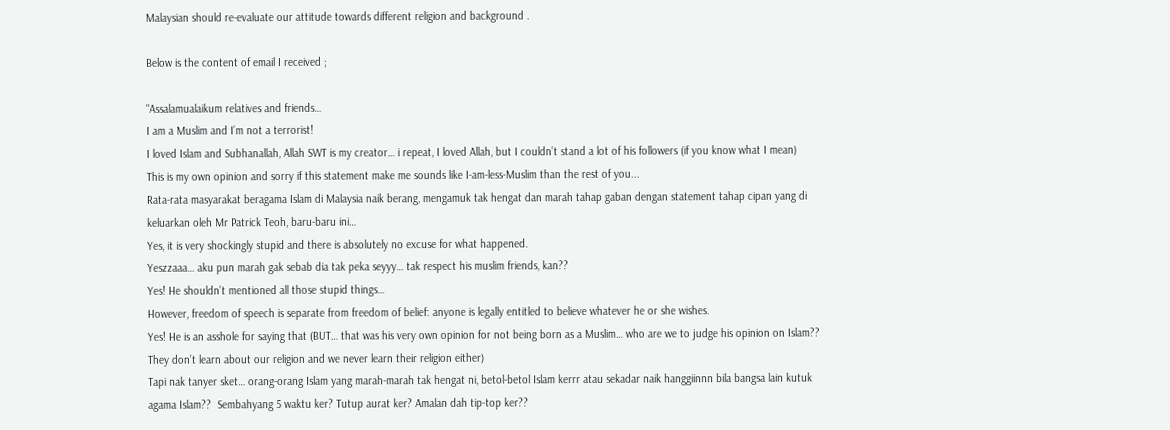Malaysian should re-evaluate our attitude towards different religion and background .

Below is the content of email I received ;

"Assalamualaikum relatives and friends…
I am a Muslim and I’m not a terrorist!
I loved Islam and Subhanallah, Allah SWT is my creator… i repeat, I loved Allah, but I couldn’t stand a lot of his followers (if you know what I mean)
This is my own opinion and sorry if this statement make me sounds like I-am-less-Muslim than the rest of you...
Rata-rata masyarakat beragama Islam di Malaysia naik berang, mengamuk tak hengat dan marah tahap gaban dengan statement tahap cipan yang di keluarkan oleh Mr Patrick Teoh, baru-baru ini…
Yes, it is very shockingly stupid and there is absolutely no excuse for what happened.
Yeszzaaa… aku pun marah gak sebab dia tak peka seyyy… tak respect his muslim friends, kan??
Yes! He shouldn’t mentioned all those stupid things…
However, freedom of speech is separate from freedom of belief: anyone is legally entitled to believe whatever he or she wishes.
Yes! He is an asshole for saying that (BUT… that was his very own opinion for not being born as a Muslim… who are we to judge his opinion on Islam?? They don’t learn about our religion and we never learn their religion either)
Tapi nak tanyer sket… orang-orang Islam yang marah-marah tak hengat ni, betol-betol Islam kerrr atau sekadar naik hanggiinnn bila bangsa lain kutuk agama Islam??  Sembahyang 5 waktu ker? Tutup aurat ker? Amalan dah tip-top ker??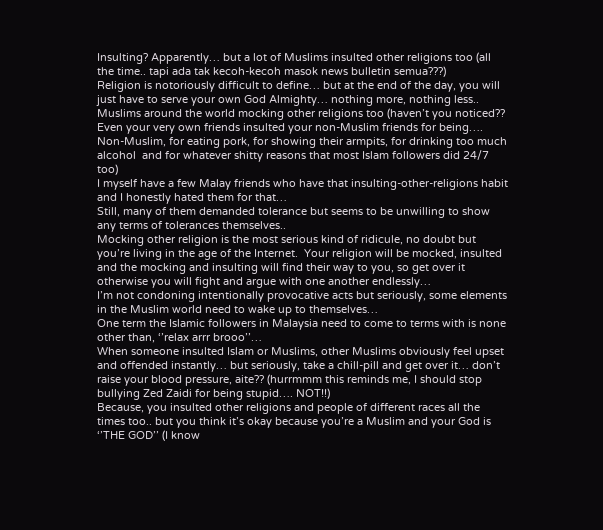Insulting? Apparently… but a lot of Muslims insulted other religions too (all the time.. tapi ada tak kecoh-kecoh masok news bulletin semua???)
Religion is notoriously difficult to define… but at the end of the day, you will just have to serve your own God Almighty… nothing more, nothing less..
Muslims around the world mocking other religions too (haven’t you noticed?? Even your very own friends insulted your non-Muslim friends for being…. Non-Muslim, for eating pork, for showing their armpits, for drinking too much alcohol  and for whatever shitty reasons that most Islam followers did 24/7 too)
I myself have a few Malay friends who have that insulting-other-religions habit and I honestly hated them for that…
Still, many of them demanded tolerance but seems to be unwilling to show any terms of tolerances themselves..
Mocking other religion is the most serious kind of ridicule, no doubt but you’re living in the age of the Internet.  Your religion will be mocked, insulted and the mocking and insulting will find their way to you, so get over it otherwise you will fight and argue with one another endlessly…
I’m not condoning intentionally provocative acts but seriously, some elements in the Muslim world need to wake up to themselves…
One term the Islamic followers in Malaysia need to come to terms with is none other than, ‘’relax arrr brooo’’…
When someone insulted Islam or Muslims, other Muslims obviously feel upset and offended instantly… but seriously, take a chill-pill and get over it… don’t raise your blood pressure, aite?? (hurrmmm this reminds me, I should stop bullying Zed Zaidi for being stupid…. NOT!!)
Because, you insulted other religions and people of different races all the times too.. but you think it’s okay because you’re a Muslim and your God is ‘’THE GOD’’ (I know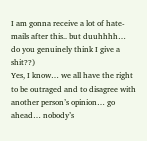I am gonna receive a lot of hate-mails after this.. but duuhhhh… do you genuinely think I give a shit??)
Yes, I know… we all have the right to be outraged and to disagree with another person’s opinion… go ahead… nobody’s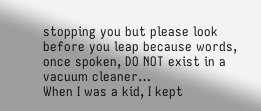stopping you but please look before you leap because words, once spoken, DO NOT exist in a vacuum cleaner…
When I was a kid, I kept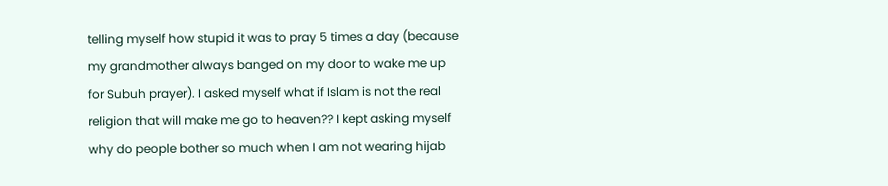telling myself how stupid it was to pray 5 times a day (because my grandmother always banged on my door to wake me up for Subuh prayer). I asked myself what if Islam is not the real religion that will make me go to heaven?? I kept asking myself why do people bother so much when I am not wearing hijab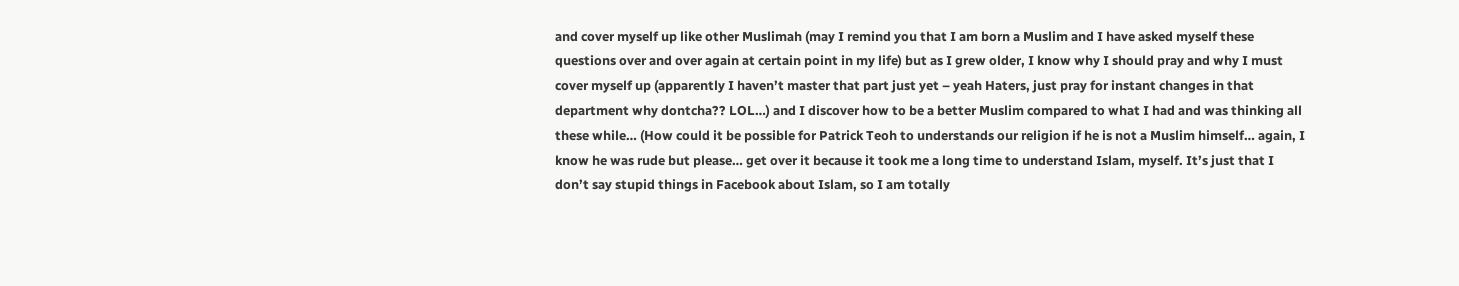and cover myself up like other Muslimah (may I remind you that I am born a Muslim and I have asked myself these questions over and over again at certain point in my life) but as I grew older, I know why I should pray and why I must cover myself up (apparently I haven’t master that part just yet – yeah Haters, just pray for instant changes in that department why dontcha?? LOL…) and I discover how to be a better Muslim compared to what I had and was thinking all these while… (How could it be possible for Patrick Teoh to understands our religion if he is not a Muslim himself… again, I know he was rude but please… get over it because it took me a long time to understand Islam, myself. It’s just that I don’t say stupid things in Facebook about Islam, so I am totally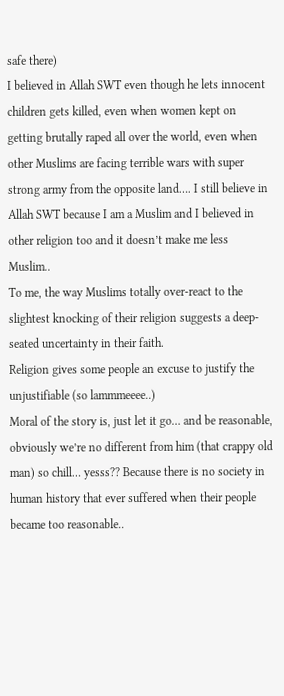safe there)
I believed in Allah SWT even though he lets innocent children gets killed, even when women kept on getting brutally raped all over the world, even when other Muslims are facing terrible wars with super strong army from the opposite land…. I still believe in Allah SWT because I am a Muslim and I believed in other religion too and it doesn’t make me less Muslim..
To me, the way Muslims totally over-react to the slightest knocking of their religion suggests a deep-seated uncertainty in their faith.
Religion gives some people an excuse to justify the unjustifiable (so lammmeeee..)
Moral of the story is, just let it go… and be reasonable, obviously we’re no different from him (that crappy old man) so chill… yesss?? Because there is no society in human history that ever suffered when their people became too reasonable..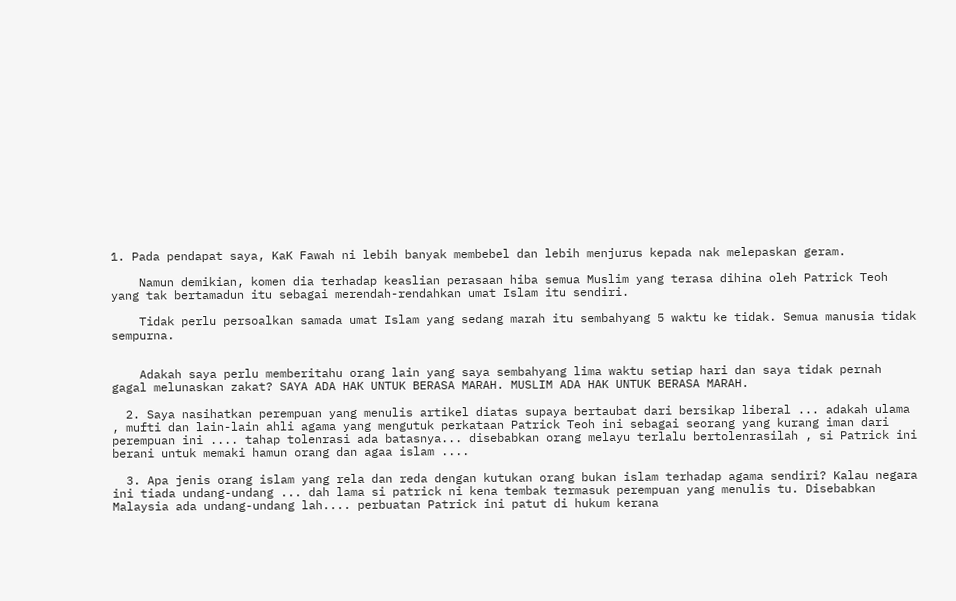1. Pada pendapat saya, KaK Fawah ni lebih banyak membebel dan lebih menjurus kepada nak melepaskan geram.

    Namun demikian, komen dia terhadap keaslian perasaan hiba semua Muslim yang terasa dihina oleh Patrick Teoh yang tak bertamadun itu sebagai merendah-rendahkan umat Islam itu sendiri.

    Tidak perlu persoalkan samada umat Islam yang sedang marah itu sembahyang 5 waktu ke tidak. Semua manusia tidak sempurna.


    Adakah saya perlu memberitahu orang lain yang saya sembahyang lima waktu setiap hari dan saya tidak pernah gagal melunaskan zakat? SAYA ADA HAK UNTUK BERASA MARAH. MUSLIM ADA HAK UNTUK BERASA MARAH.

  2. Saya nasihatkan perempuan yang menulis artikel diatas supaya bertaubat dari bersikap liberal ... adakah ulama , mufti dan lain-lain ahli agama yang mengutuk perkataan Patrick Teoh ini sebagai seorang yang kurang iman dari perempuan ini .... tahap tolenrasi ada batasnya... disebabkan orang melayu terlalu bertolenrasilah , si Patrick ini berani untuk memaki hamun orang dan agaa islam ....

  3. Apa jenis orang islam yang rela dan reda dengan kutukan orang bukan islam terhadap agama sendiri? Kalau negara ini tiada undang-undang ... dah lama si patrick ni kena tembak termasuk perempuan yang menulis tu. Disebabkan Malaysia ada undang-undang lah.... perbuatan Patrick ini patut di hukum kerana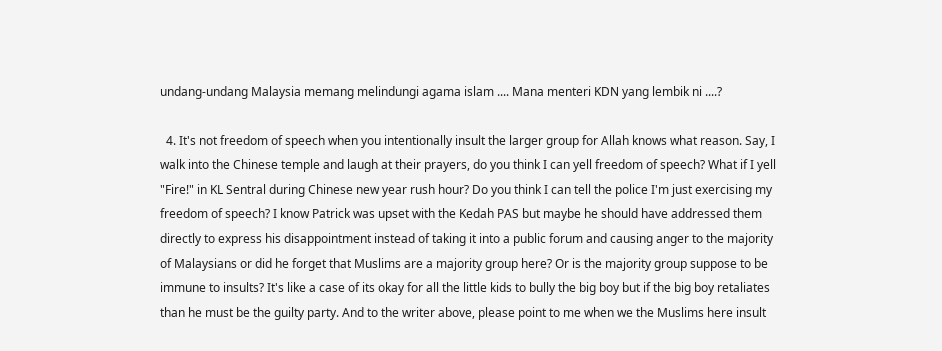undang-undang Malaysia memang melindungi agama islam .... Mana menteri KDN yang lembik ni ....?

  4. It's not freedom of speech when you intentionally insult the larger group for Allah knows what reason. Say, I walk into the Chinese temple and laugh at their prayers, do you think I can yell freedom of speech? What if I yell "Fire!" in KL Sentral during Chinese new year rush hour? Do you think I can tell the police I'm just exercising my freedom of speech? I know Patrick was upset with the Kedah PAS but maybe he should have addressed them directly to express his disappointment instead of taking it into a public forum and causing anger to the majority of Malaysians or did he forget that Muslims are a majority group here? Or is the majority group suppose to be immune to insults? It's like a case of its okay for all the little kids to bully the big boy but if the big boy retaliates than he must be the guilty party. And to the writer above, please point to me when we the Muslims here insult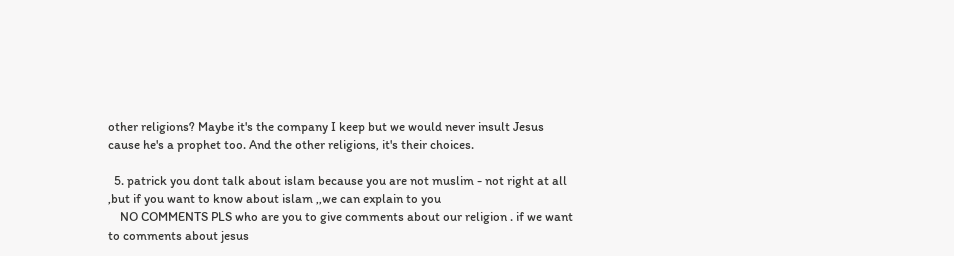other religions? Maybe it's the company I keep but we would never insult Jesus cause he's a prophet too. And the other religions, it's their choices.

  5. patrick you dont talk about islam because you are not muslim - not right at all ,but if you want to know about islam ,,we can explain to you
    NO COMMENTS PLS who are you to give comments about our religion . if we want to comments about jesus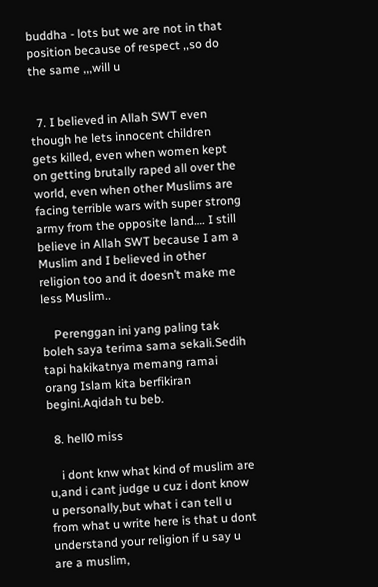buddha - lots but we are not in that position because of respect ,,so do the same ,,,will u


  7. I believed in Allah SWT even though he lets innocent children gets killed, even when women kept on getting brutally raped all over the world, even when other Muslims are facing terrible wars with super strong army from the opposite land…. I still believe in Allah SWT because I am a Muslim and I believed in other religion too and it doesn’t make me less Muslim..

    Perenggan ini yang paling tak boleh saya terima sama sekali.Sedih tapi hakikatnya memang ramai orang Islam kita berfikiran begini.Aqidah tu beb.

  8. hell0 miss

    i dont knw what kind of muslim are u,and i cant judge u cuz i dont know u personally,but what i can tell u from what u write here is that u dont understand your religion if u say u are a muslim,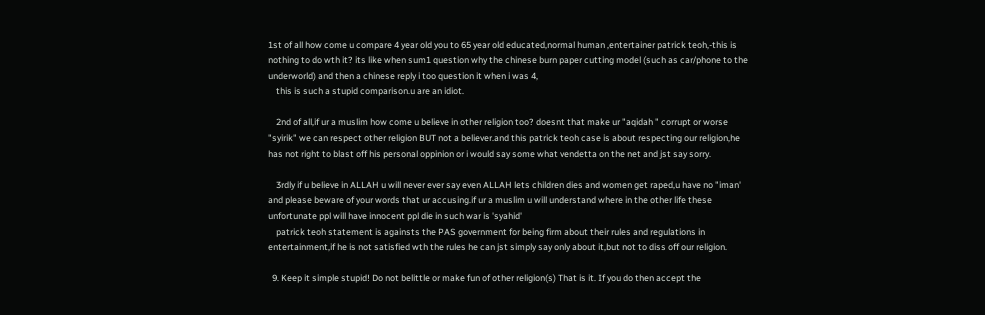1st of all how come u compare 4 year old you to 65 year old educated,normal human ,entertainer patrick teoh,-this is nothing to do wth it? its like when sum1 question why the chinese burn paper cutting model (such as car/phone to the underworld) and then a chinese reply i too question it when i was 4,
    this is such a stupid comparison.u are an idiot.

    2nd of all,if ur a muslim how come u believe in other religion too? doesnt that make ur "aqidah " corrupt or worse "syirik" we can respect other religion BUT not a believer.and this patrick teoh case is about respecting our religion,he has not right to blast off his personal oppinion or i would say some what vendetta on the net and jst say sorry.

    3rdly if u believe in ALLAH u will never ever say even ALLAH lets children dies and women get raped,u have no "iman' and please beware of your words that ur accusing.if ur a muslim u will understand where in the other life these unfortunate ppl will have innocent ppl die in such war is 'syahid'
    patrick teoh statement is againsts the PAS government for being firm about their rules and regulations in entertainment,if he is not satisfied wth the rules he can jst simply say only about it,but not to diss off our religion.

  9. Keep it simple stupid! Do not belittle or make fun of other religion(s) That is it. If you do then accept the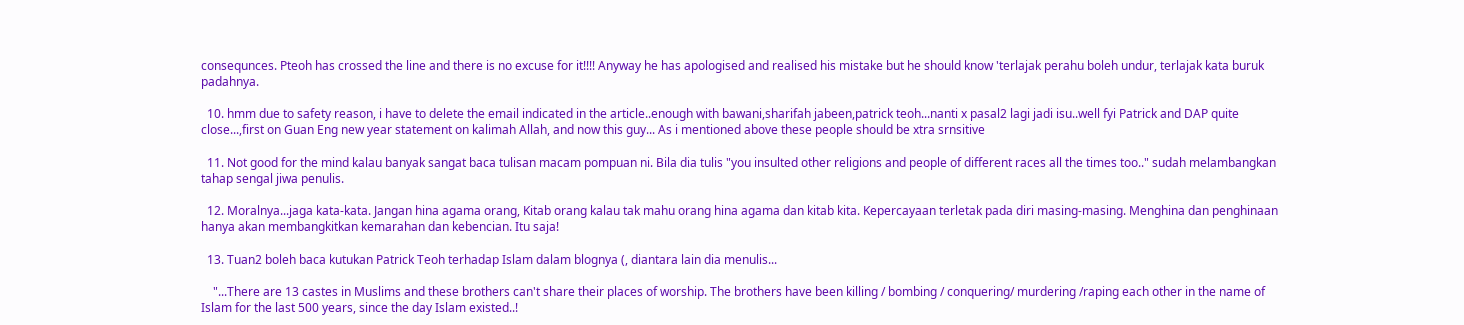consequnces. Pteoh has crossed the line and there is no excuse for it!!!! Anyway he has apologised and realised his mistake but he should know 'terlajak perahu boleh undur, terlajak kata buruk padahnya.

  10. hmm due to safety reason, i have to delete the email indicated in the article..enough with bawani,sharifah jabeen,patrick teoh...nanti x pasal2 lagi jadi isu..well fyi Patrick and DAP quite close...,first on Guan Eng new year statement on kalimah Allah, and now this guy... As i mentioned above these people should be xtra srnsitive

  11. Not good for the mind kalau banyak sangat baca tulisan macam pompuan ni. Bila dia tulis "you insulted other religions and people of different races all the times too.." sudah melambangkan tahap sengal jiwa penulis.

  12. Moralnya...jaga kata-kata. Jangan hina agama orang, Kitab orang kalau tak mahu orang hina agama dan kitab kita. Kepercayaan terletak pada diri masing-masing. Menghina dan penghinaan hanya akan membangkitkan kemarahan dan kebencian. Itu saja!

  13. Tuan2 boleh baca kutukan Patrick Teoh terhadap Islam dalam blognya (, diantara lain dia menulis...

    "...There are 13 castes in Muslims and these brothers can't share their places of worship. The brothers have been killing / bombing / conquering/ murdering /raping each other in the name of Islam for the last 500 years, since the day Islam existed..!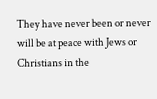They have never been or never will be at peace with Jews or Christians in the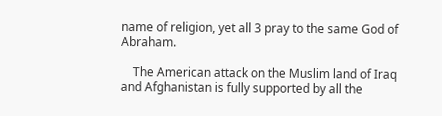name of religion, yet all 3 pray to the same God of Abraham.

    The American attack on the Muslim land of Iraq and Afghanistan is fully supported by all the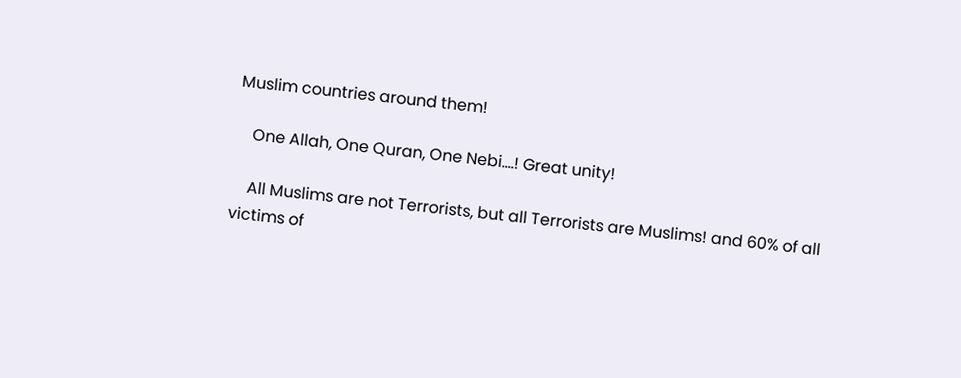Muslim countries around them!

    One Allah, One Quran, One Nebi....! Great unity!

    All Muslims are not Terrorists, but all Terrorists are Muslims! and 60% of all victims of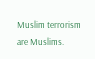Muslim terrorism are Muslims.